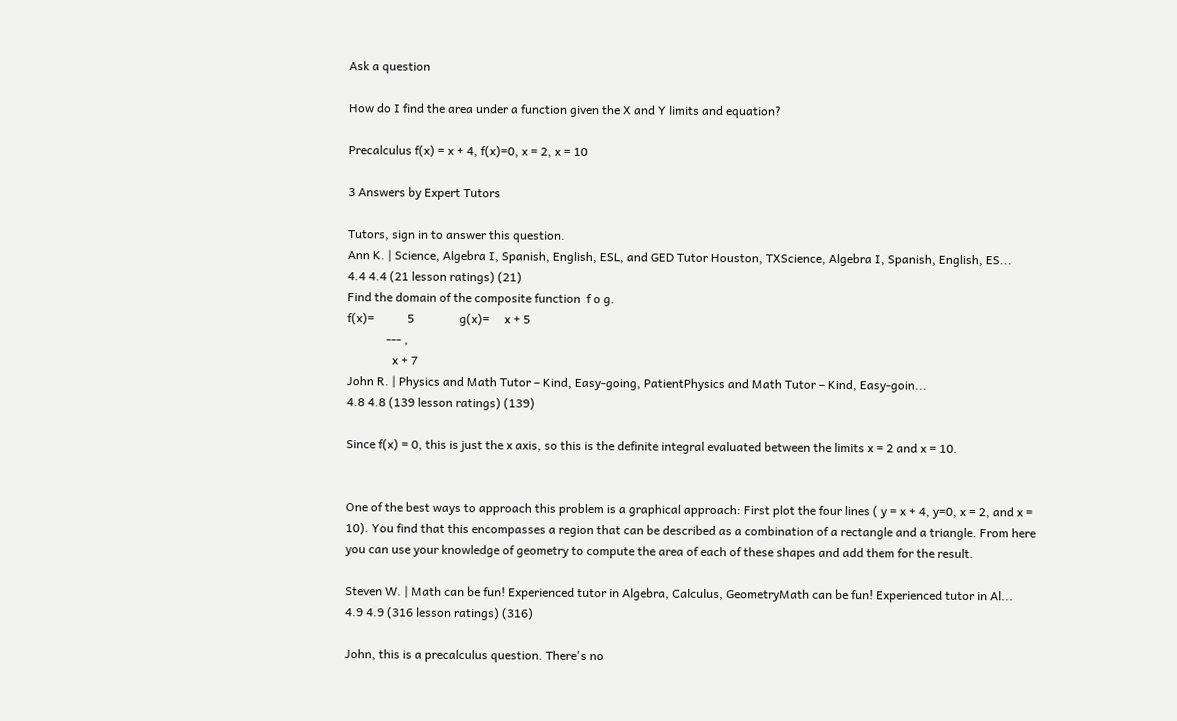Ask a question

How do I find the area under a function given the X and Y limits and equation?

Precalculus f(x) = x + 4, f(x)=0, x = 2, x = 10

3 Answers by Expert Tutors

Tutors, sign in to answer this question.
Ann K. | Science, Algebra I, Spanish, English, ESL, and GED Tutor Houston, TXScience, Algebra I, Spanish, English, ES...
4.4 4.4 (21 lesson ratings) (21)
Find the domain of the composite function  f o g.
f(x)=           5               g(x)=     x + 5
             --- ,
               x + 7
John R. | Physics and Math Tutor – Kind, Easy-going, PatientPhysics and Math Tutor – Kind, Easy-goin...
4.8 4.8 (139 lesson ratings) (139)

Since f(x) = 0, this is just the x axis, so this is the definite integral evaluated between the limits x = 2 and x = 10.


One of the best ways to approach this problem is a graphical approach: First plot the four lines ( y = x + 4, y=0, x = 2, and x = 10). You find that this encompasses a region that can be described as a combination of a rectangle and a triangle. From here you can use your knowledge of geometry to compute the area of each of these shapes and add them for the result.

Steven W. | Math can be fun! Experienced tutor in Algebra, Calculus, GeometryMath can be fun! Experienced tutor in Al...
4.9 4.9 (316 lesson ratings) (316)

John, this is a precalculus question. There's no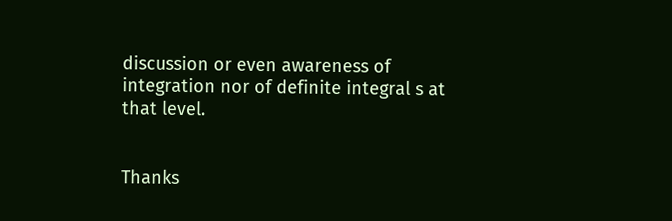discussion or even awareness of integration nor of definite integral s at that level.


Thanks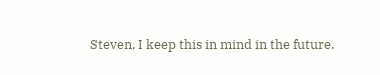Steven, I keep this in mind in the future.